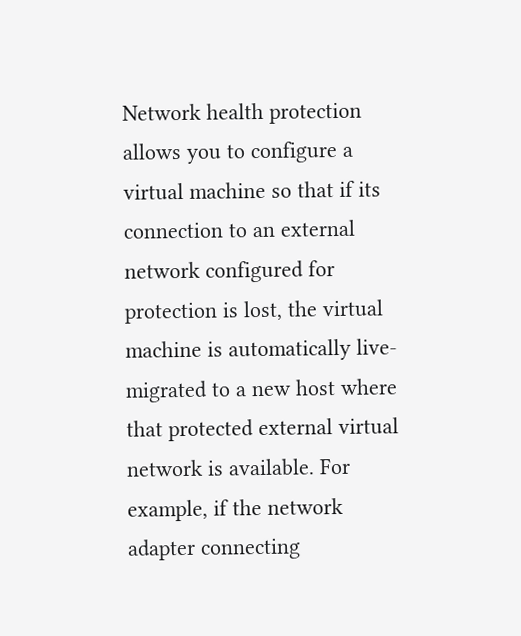Network health protection allows you to configure a virtual machine so that if its connection to an external network configured for protection is lost, the virtual machine is automatically live-migrated to a new host where that protected external virtual network is available. For example, if the network adapter connecting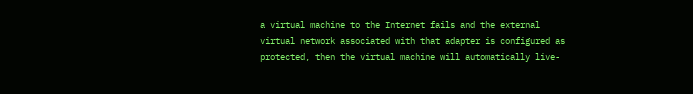a virtual machine to the Internet fails and the external virtual network associated with that adapter is configured as protected, then the virtual machine will automatically live-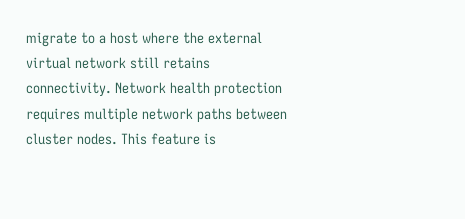migrate to a host where the external virtual network still retains connectivity. Network health protection requires multiple network paths between
cluster nodes. This feature is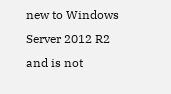new to Windows Server 2012 R2 and is not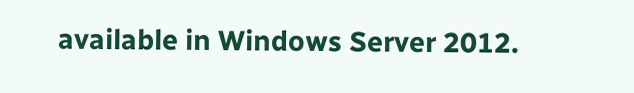available in Windows Server 2012.